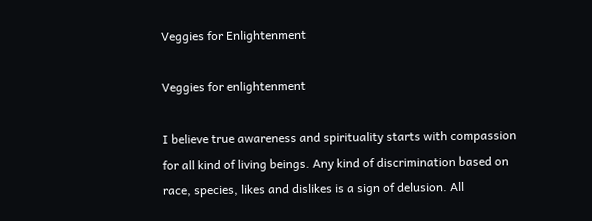Veggies for Enlightenment

Veggies for enlightenment

I believe true awareness and spirituality starts with compassion for all kind of living beings. Any kind of discrimination based on race, species, likes and dislikes is a sign of delusion. All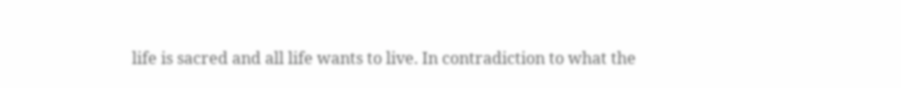life is sacred and all life wants to live. In contradiction to what the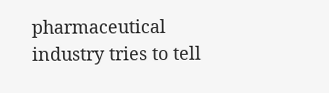pharmaceutical industry tries to tell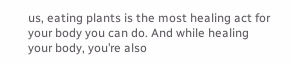us, eating plants is the most healing act for your body you can do. And while healing your body, you’re also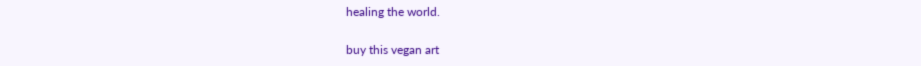healing the world.

buy this vegan art